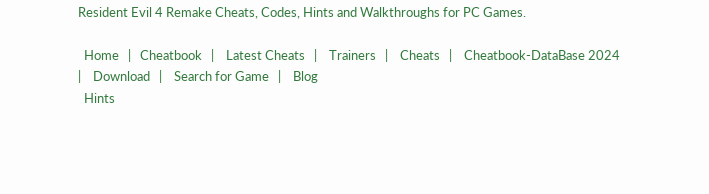Resident Evil 4 Remake Cheats, Codes, Hints and Walkthroughs for PC Games.

  Home   |   Cheatbook   |    Latest Cheats   |    Trainers   |    Cheats   |    Cheatbook-DataBase 2024   |    Download   |    Search for Game   |    Blog
  Hints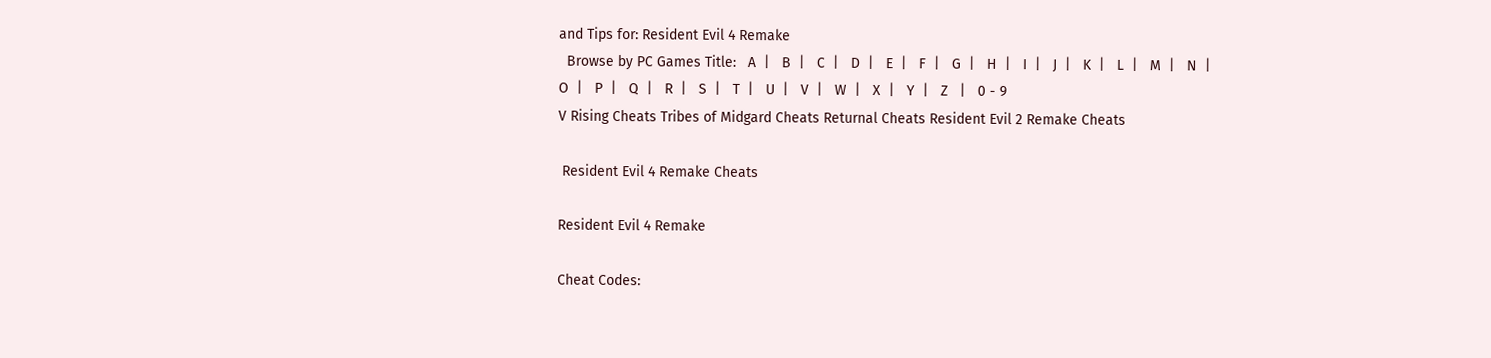and Tips for: Resident Evil 4 Remake
  Browse by PC Games Title:   A  |   B  |   C  |   D  |   E  |   F  |   G  |   H  |   I  |   J  |   K  |   L  |   M  |   N  |   O  |   P  |   Q  |   R  |   S  |   T  |   U  |   V  |   W  |   X  |   Y  |   Z   |   0 - 9
V Rising Cheats Tribes of Midgard Cheats Returnal Cheats Resident Evil 2 Remake Cheats

 Resident Evil 4 Remake Cheats

Resident Evil 4 Remake

Cheat Codes: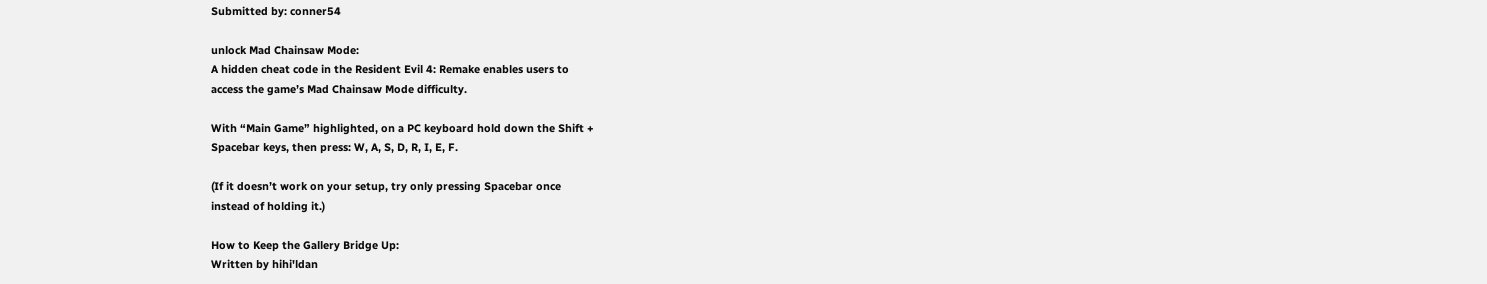Submitted by: conner54

unlock Mad Chainsaw Mode:
A hidden cheat code in the Resident Evil 4: Remake enables users to
access the game’s Mad Chainsaw Mode difficulty.

With “Main Game” highlighted, on a PC keyboard hold down the Shift +
Spacebar keys, then press: W, A, S, D, R, I, E, F.

(If it doesn’t work on your setup, try only pressing Spacebar once
instead of holding it.)

How to Keep the Gallery Bridge Up:
Written by hihi'ldan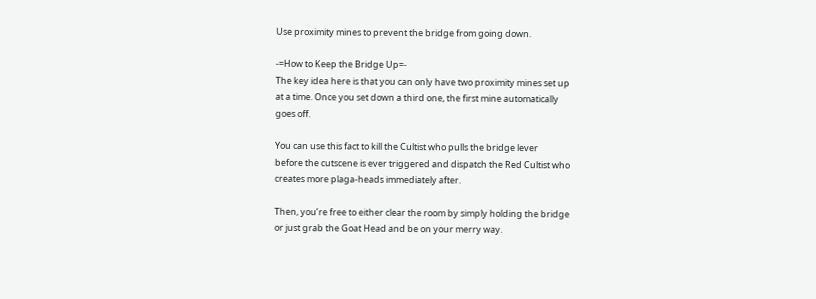Use proximity mines to prevent the bridge from going down.

-=How to Keep the Bridge Up=-
The key idea here is that you can only have two proximity mines set up
at a time. Once you set down a third one, the first mine automatically
goes off.

You can use this fact to kill the Cultist who pulls the bridge lever
before the cutscene is ever triggered and dispatch the Red Cultist who
creates more plaga-heads immediately after.

Then, you’re free to either clear the room by simply holding the bridge
or just grab the Goat Head and be on your merry way.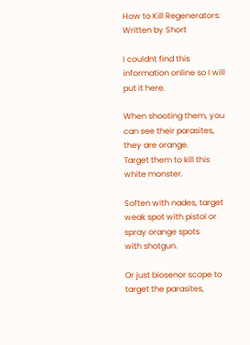How to Kill Regenerators:
Written by Short

I couldnt find this information online so I will put it here.

When shooting them, you can see their parasites, they are orange.
Target them to kill this white monster.

Soften with nades, target weak spot with pistol or spray orange spots
with shotgun.

Or just biosenor scope to target the parasites,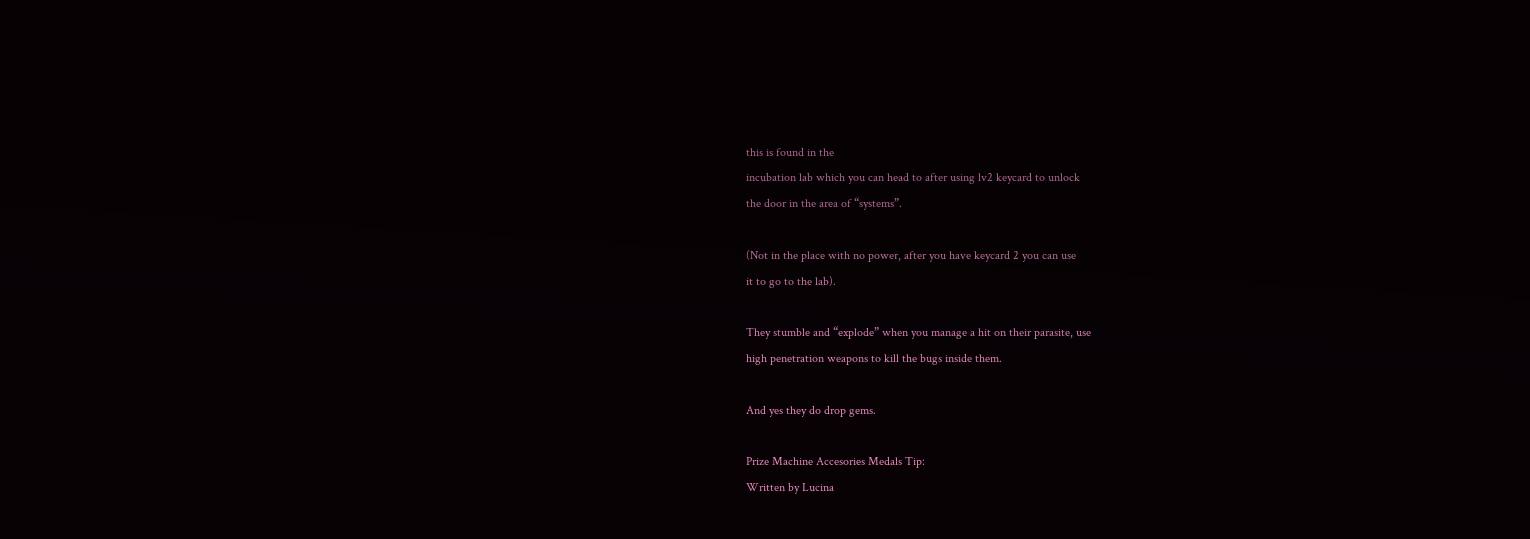this is found in the
incubation lab which you can head to after using lv2 keycard to unlock
the door in the area of “systems”.

(Not in the place with no power, after you have keycard 2 you can use
it to go to the lab).

They stumble and “explode” when you manage a hit on their parasite, use
high penetration weapons to kill the bugs inside them.

And yes they do drop gems.

Prize Machine Accesories Medals Tip:
Written by Lucina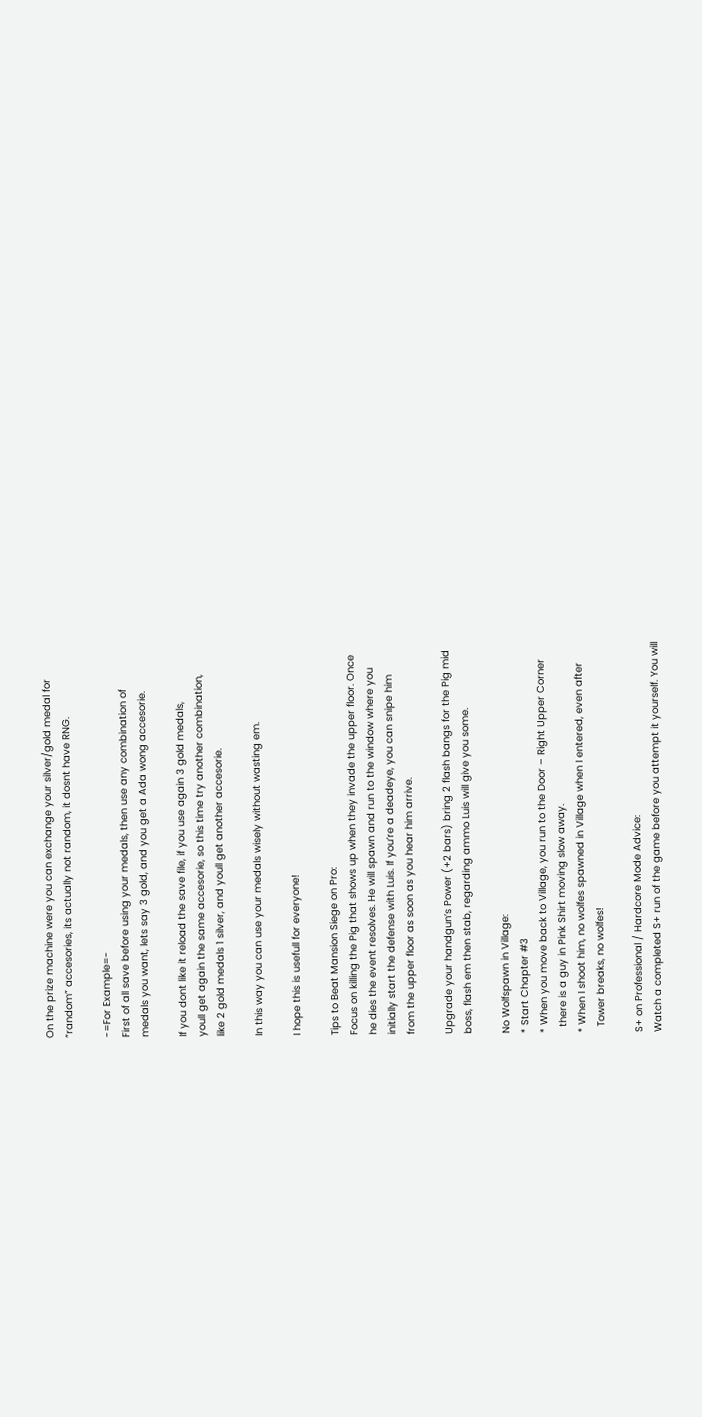On the prize machine were you can exchange your silver/gold medal for
“random” accesories, its actually not random, it dosnt have RNG.

-=For Example=-
First of all save before using your medals, then use any combination of
medals you want, lets say 3 gold, and you get a Ada wong accesorie.

If you dont like it reload the save file, if you use again 3 gold medals,
youll get again the same accesorie, so this time try another combination,
like 2 gold medals 1 silver, and youll get another accesorie.

In this way you can use your medals wisely without wasting em.

I hope this is usefull for everyone!

Tips to Beat Mansion Siege on Pro:
Focus on killing the Pig that shows up when they invade the upper floor. Once
he dies the event resolves. He will spawn and run to the window where you
initially start the defense with Luis. If you’re a deadeye, you can snipe him
from the upper floor as soon as you hear him arrive.

Upgrade your handgun’s Power (+2 bars) bring 2 flash bangs for the Pig mid
boss, flash em then stab, regarding ammo Luis will give you some.

No Wolfspawn in Village:
* Start Chapter #3
* When you move back to Village, you run to the Door – Right Upper Corner
  there is a guy in Pink Shirt moving slow away.
* When I shoot him, no wolfes spawned in Village when I entered, even after
  Tower breaks, no wolfes!

S+ on Professional / Hardcore Mode Advice:
Watch a completed S+ run of the game before you attempt it yourself. You will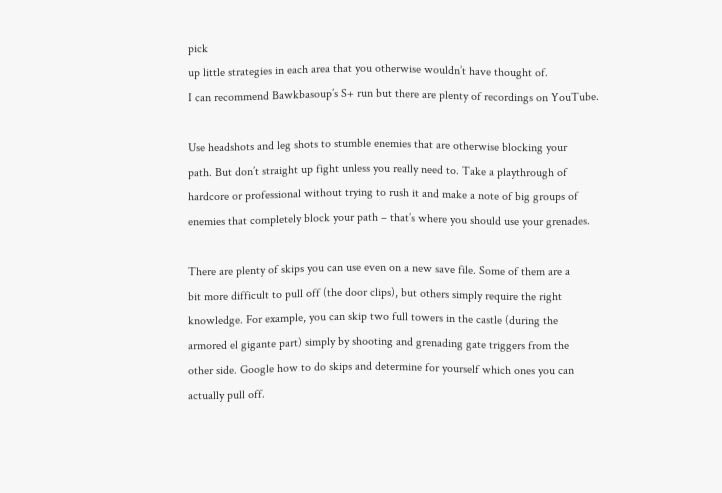pick
up little strategies in each area that you otherwise wouldn’t have thought of.
I can recommend Bawkbasoup’s S+ run but there are plenty of recordings on YouTube.

Use headshots and leg shots to stumble enemies that are otherwise blocking your
path. But don’t straight up fight unless you really need to. Take a playthrough of
hardcore or professional without trying to rush it and make a note of big groups of
enemies that completely block your path – that’s where you should use your grenades.

There are plenty of skips you can use even on a new save file. Some of them are a
bit more difficult to pull off (the door clips), but others simply require the right
knowledge. For example, you can skip two full towers in the castle (during the
armored el gigante part) simply by shooting and grenading gate triggers from the
other side. Google how to do skips and determine for yourself which ones you can
actually pull off.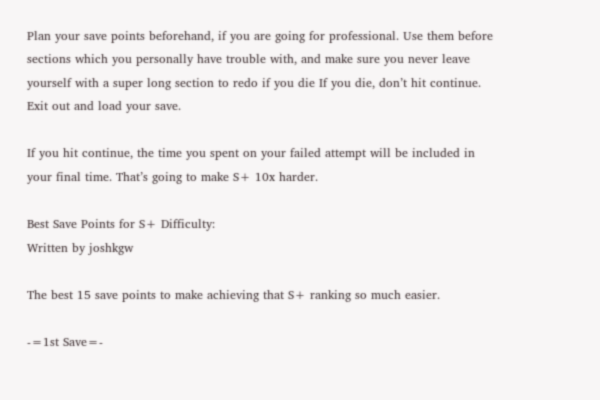Plan your save points beforehand, if you are going for professional. Use them before
sections which you personally have trouble with, and make sure you never leave
yourself with a super long section to redo if you die If you die, don’t hit continue.
Exit out and load your save.

If you hit continue, the time you spent on your failed attempt will be included in
your final time. That’s going to make S+ 10x harder.

Best Save Points for S+ Difficulty:
Written by joshkgw

The best 15 save points to make achieving that S+ ranking so much easier.

-=1st Save=-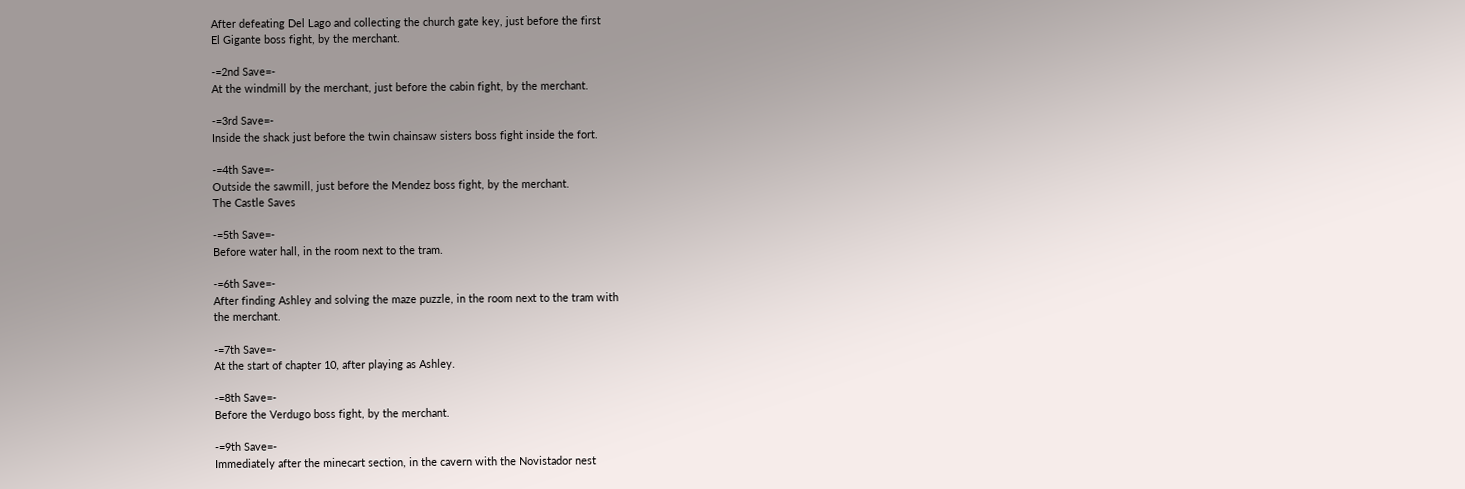After defeating Del Lago and collecting the church gate key, just before the first
El Gigante boss fight, by the merchant.

-=2nd Save=-
At the windmill by the merchant, just before the cabin fight, by the merchant.

-=3rd Save=-
Inside the shack just before the twin chainsaw sisters boss fight inside the fort.

-=4th Save=-
Outside the sawmill, just before the Mendez boss fight, by the merchant.
The Castle Saves

-=5th Save=-
Before water hall, in the room next to the tram.

-=6th Save=-
After finding Ashley and solving the maze puzzle, in the room next to the tram with
the merchant.

-=7th Save=-
At the start of chapter 10, after playing as Ashley.

-=8th Save=-
Before the Verdugo boss fight, by the merchant.

-=9th Save=-
Immediately after the minecart section, in the cavern with the Novistador nest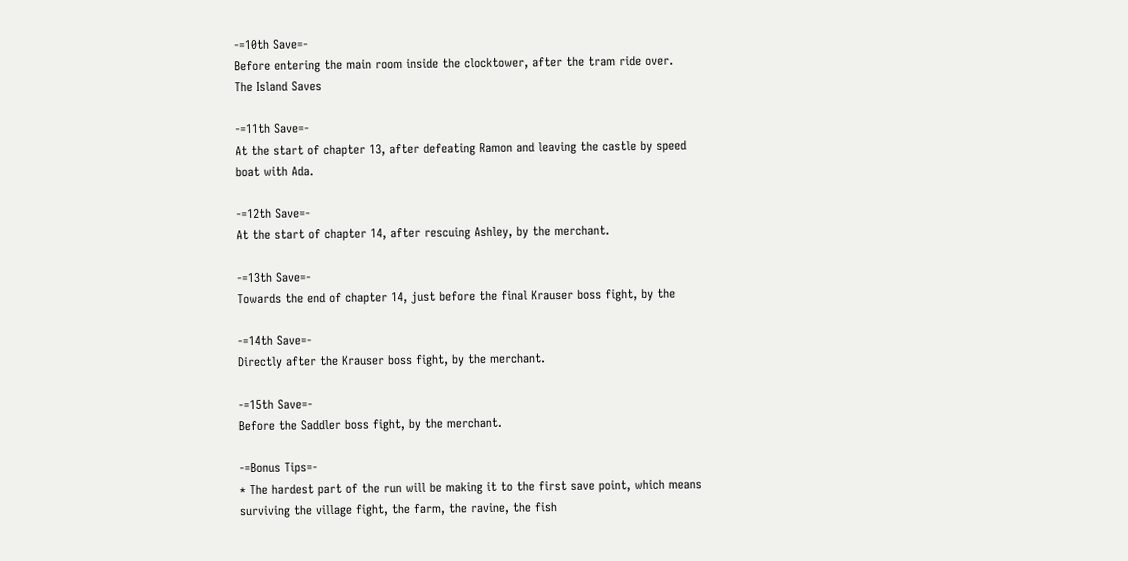-=10th Save=-
Before entering the main room inside the clocktower, after the tram ride over.
The Island Saves

-=11th Save=-
At the start of chapter 13, after defeating Ramon and leaving the castle by speed
boat with Ada.

-=12th Save=-
At the start of chapter 14, after rescuing Ashley, by the merchant.

-=13th Save=-
Towards the end of chapter 14, just before the final Krauser boss fight, by the

-=14th Save=-
Directly after the Krauser boss fight, by the merchant.

-=15th Save=-
Before the Saddler boss fight, by the merchant.

-=Bonus Tips=-
* The hardest part of the run will be making it to the first save point, which means
surviving the village fight, the farm, the ravine, the fish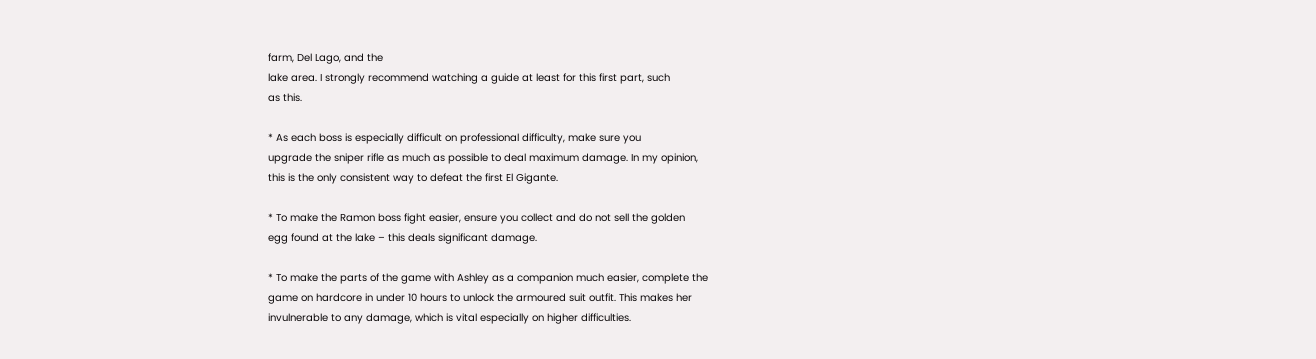farm, Del Lago, and the
lake area. I strongly recommend watching a guide at least for this first part, such
as this.

* As each boss is especially difficult on professional difficulty, make sure you
upgrade the sniper rifle as much as possible to deal maximum damage. In my opinion,
this is the only consistent way to defeat the first El Gigante.

* To make the Ramon boss fight easier, ensure you collect and do not sell the golden
egg found at the lake – this deals significant damage.

* To make the parts of the game with Ashley as a companion much easier, complete the
game on hardcore in under 10 hours to unlock the armoured suit outfit. This makes her
invulnerable to any damage, which is vital especially on higher difficulties.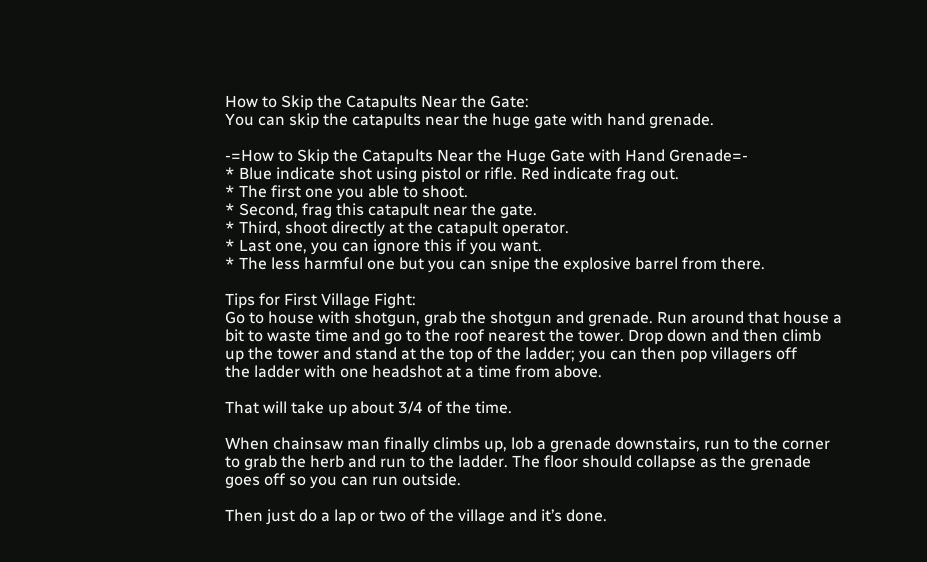How to Skip the Catapults Near the Gate:
You can skip the catapults near the huge gate with hand grenade.

-=How to Skip the Catapults Near the Huge Gate with Hand Grenade=-
* Blue indicate shot using pistol or rifle. Red indicate frag out.
* The first one you able to shoot.
* Second, frag this catapult near the gate.
* Third, shoot directly at the catapult operator.
* Last one, you can ignore this if you want.
* The less harmful one but you can snipe the explosive barrel from there.

Tips for First Village Fight:
Go to house with shotgun, grab the shotgun and grenade. Run around that house a
bit to waste time and go to the roof nearest the tower. Drop down and then climb
up the tower and stand at the top of the ladder; you can then pop villagers off
the ladder with one headshot at a time from above.

That will take up about 3/4 of the time.

When chainsaw man finally climbs up, lob a grenade downstairs, run to the corner
to grab the herb and run to the ladder. The floor should collapse as the grenade
goes off so you can run outside.

Then just do a lap or two of the village and it’s done.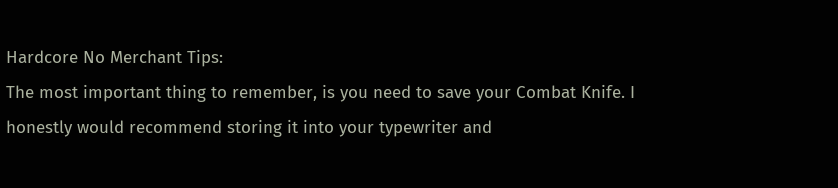Hardcore No Merchant Tips:
The most important thing to remember, is you need to save your Combat Knife. I
honestly would recommend storing it into your typewriter and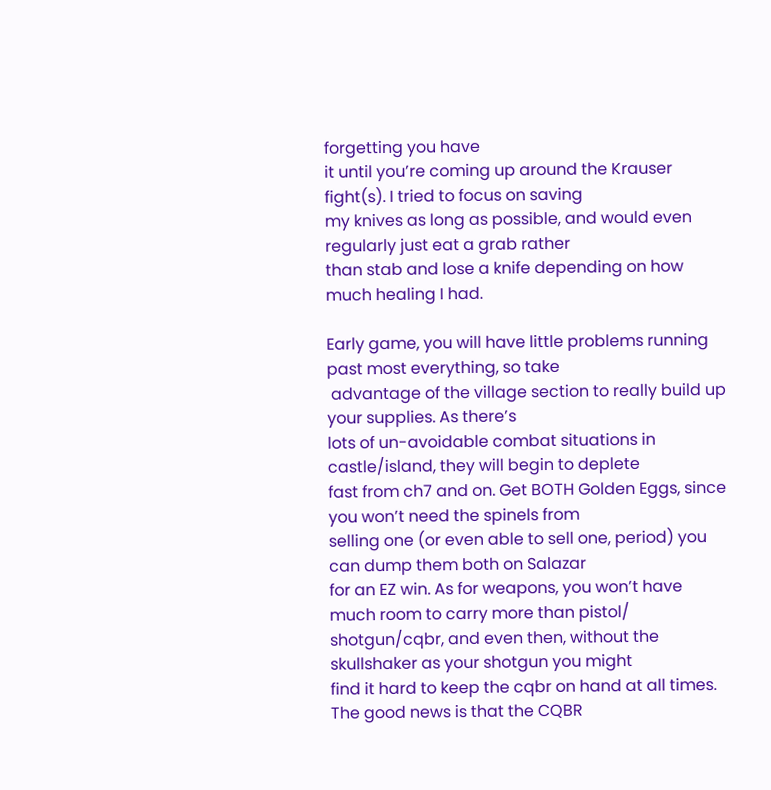forgetting you have
it until you’re coming up around the Krauser fight(s). I tried to focus on saving
my knives as long as possible, and would even regularly just eat a grab rather
than stab and lose a knife depending on how much healing I had.

Early game, you will have little problems running past most everything, so take
 advantage of the village section to really build up your supplies. As there’s
lots of un-avoidable combat situations in castle/island, they will begin to deplete
fast from ch7 and on. Get BOTH Golden Eggs, since you won’t need the spinels from
selling one (or even able to sell one, period) you can dump them both on Salazar
for an EZ win. As for weapons, you won’t have much room to carry more than pistol/
shotgun/cqbr, and even then, without the skullshaker as your shotgun you might
find it hard to keep the cqbr on hand at all times. The good news is that the CQBR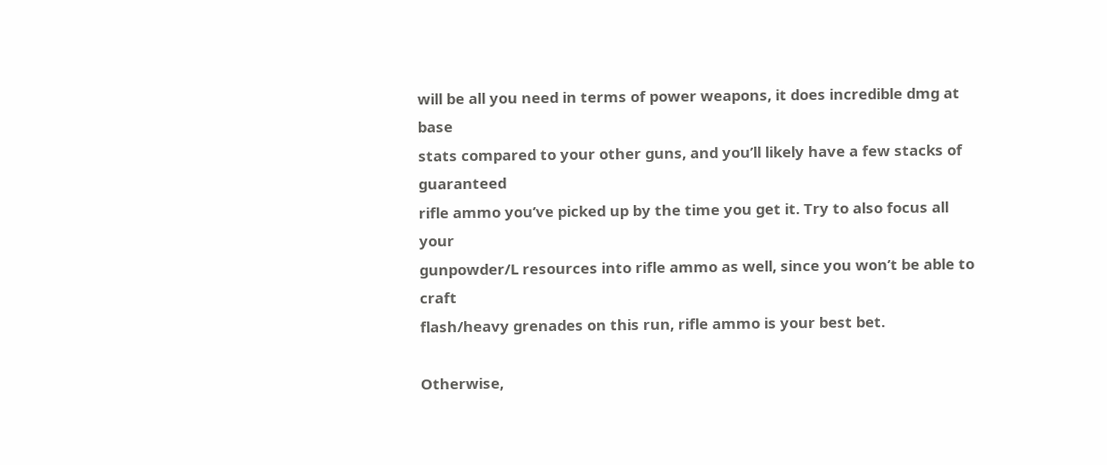will be all you need in terms of power weapons, it does incredible dmg at base
stats compared to your other guns, and you’ll likely have a few stacks of guaranteed
rifle ammo you’ve picked up by the time you get it. Try to also focus all your
gunpowder/L resources into rifle ammo as well, since you won’t be able to craft
flash/heavy grenades on this run, rifle ammo is your best bet.

Otherwise,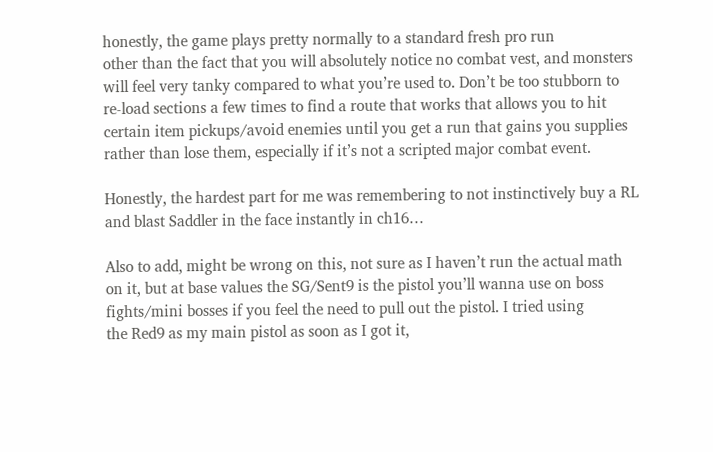honestly, the game plays pretty normally to a standard fresh pro run
other than the fact that you will absolutely notice no combat vest, and monsters
will feel very tanky compared to what you’re used to. Don’t be too stubborn to
re-load sections a few times to find a route that works that allows you to hit
certain item pickups/avoid enemies until you get a run that gains you supplies
rather than lose them, especially if it’s not a scripted major combat event.

Honestly, the hardest part for me was remembering to not instinctively buy a RL
and blast Saddler in the face instantly in ch16…

Also to add, might be wrong on this, not sure as I haven’t run the actual math
on it, but at base values the SG/Sent9 is the pistol you’ll wanna use on boss
fights/mini bosses if you feel the need to pull out the pistol. I tried using
the Red9 as my main pistol as soon as I got it,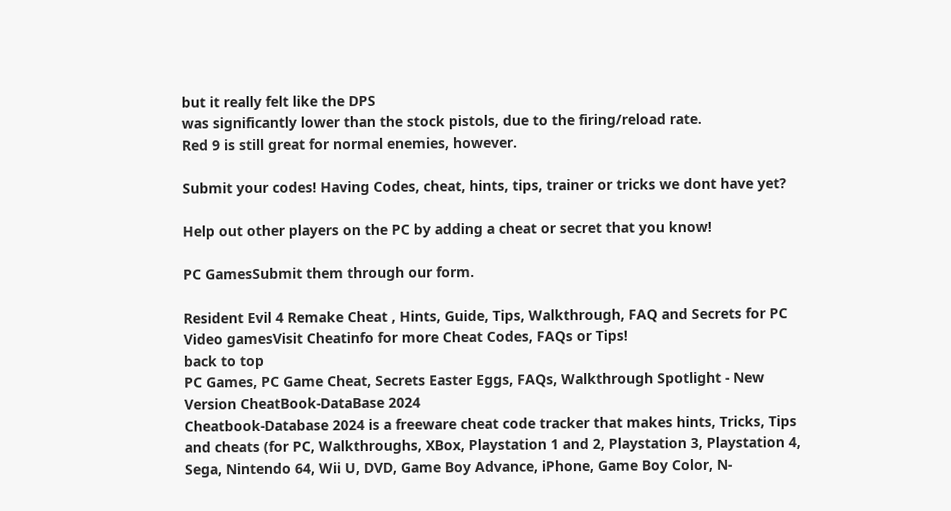but it really felt like the DPS
was significantly lower than the stock pistols, due to the firing/reload rate.
Red 9 is still great for normal enemies, however.

Submit your codes! Having Codes, cheat, hints, tips, trainer or tricks we dont have yet?

Help out other players on the PC by adding a cheat or secret that you know!

PC GamesSubmit them through our form.

Resident Evil 4 Remake Cheat , Hints, Guide, Tips, Walkthrough, FAQ and Secrets for PC Video gamesVisit Cheatinfo for more Cheat Codes, FAQs or Tips!
back to top
PC Games, PC Game Cheat, Secrets Easter Eggs, FAQs, Walkthrough Spotlight - New Version CheatBook-DataBase 2024
Cheatbook-Database 2024 is a freeware cheat code tracker that makes hints, Tricks, Tips and cheats (for PC, Walkthroughs, XBox, Playstation 1 and 2, Playstation 3, Playstation 4, Sega, Nintendo 64, Wii U, DVD, Game Boy Advance, iPhone, Game Boy Color, N-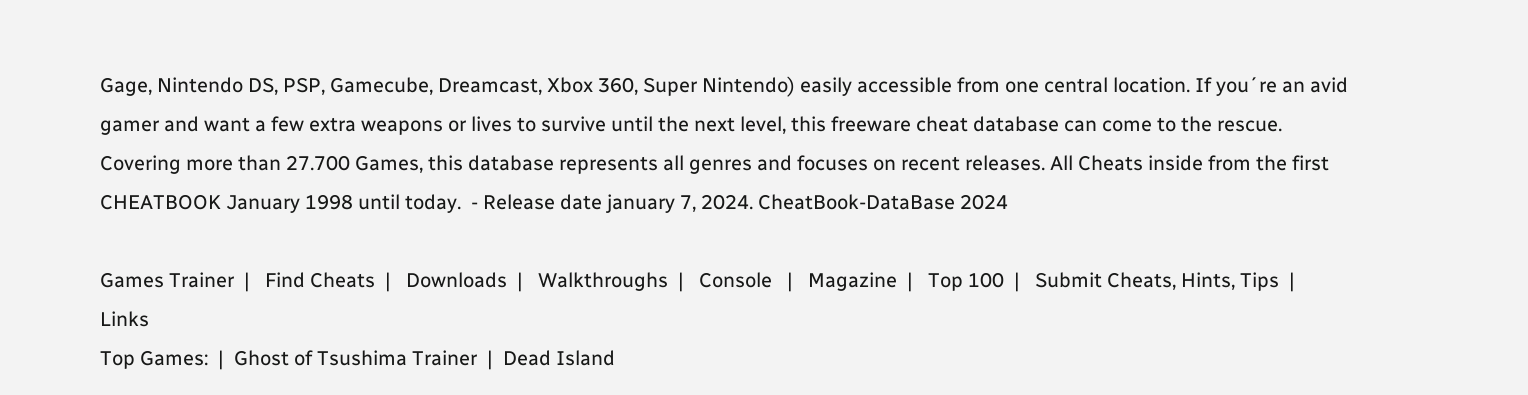Gage, Nintendo DS, PSP, Gamecube, Dreamcast, Xbox 360, Super Nintendo) easily accessible from one central location. If you´re an avid gamer and want a few extra weapons or lives to survive until the next level, this freeware cheat database can come to the rescue. Covering more than 27.700 Games, this database represents all genres and focuses on recent releases. All Cheats inside from the first CHEATBOOK January 1998 until today.  - Release date january 7, 2024. CheatBook-DataBase 2024

Games Trainer  |   Find Cheats  |   Downloads  |   Walkthroughs  |   Console   |   Magazine  |   Top 100  |   Submit Cheats, Hints, Tips  |   Links
Top Games:  |  Ghost of Tsushima Trainer  |  Dead Island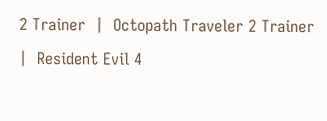2 Trainer  |  Octopath Traveler 2 Trainer  |  Resident Evil 4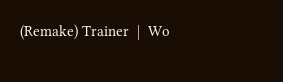(Remake) Trainer  |  Wo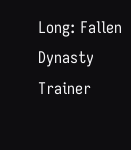Long: Fallen Dynasty Trainer